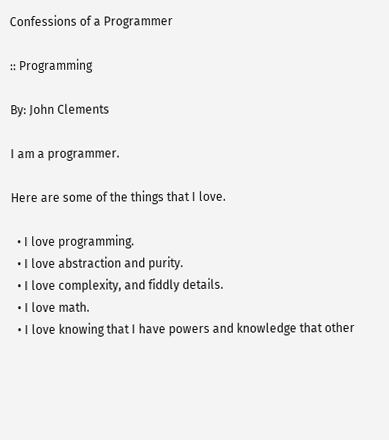Confessions of a Programmer

:: Programming

By: John Clements

I am a programmer.

Here are some of the things that I love.

  • I love programming.
  • I love abstraction and purity.
  • I love complexity, and fiddly details.
  • I love math.
  • I love knowing that I have powers and knowledge that other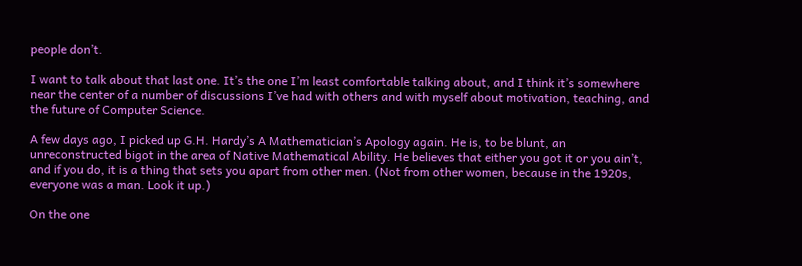people don’t.

I want to talk about that last one. It’s the one I’m least comfortable talking about, and I think it’s somewhere near the center of a number of discussions I’ve had with others and with myself about motivation, teaching, and the future of Computer Science.

A few days ago, I picked up G.H. Hardy’s A Mathematician’s Apology again. He is, to be blunt, an unreconstructed bigot in the area of Native Mathematical Ability. He believes that either you got it or you ain’t, and if you do, it is a thing that sets you apart from other men. (Not from other women, because in the 1920s, everyone was a man. Look it up.)

On the one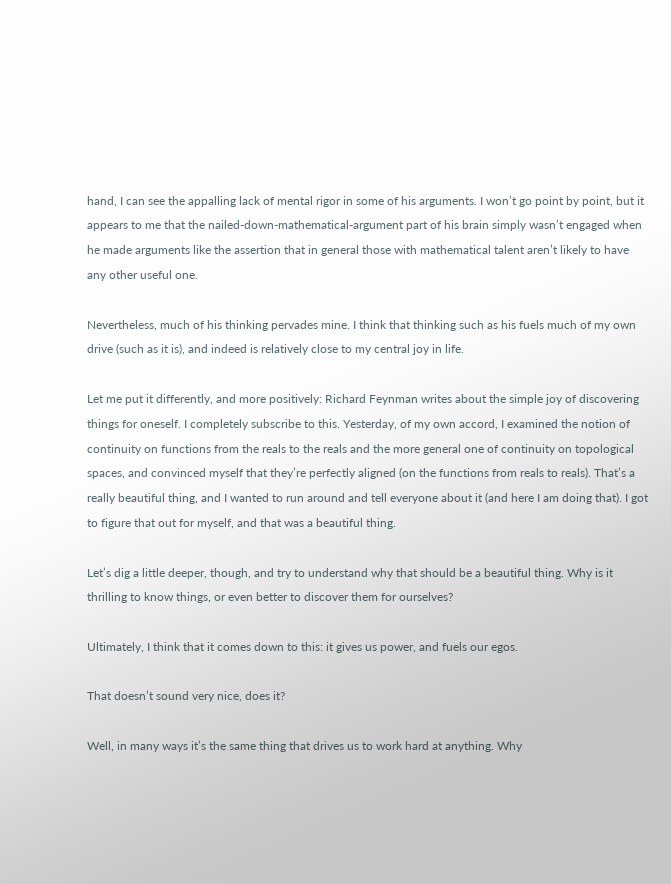hand, I can see the appalling lack of mental rigor in some of his arguments. I won’t go point by point, but it appears to me that the nailed-down-mathematical-argument part of his brain simply wasn’t engaged when he made arguments like the assertion that in general those with mathematical talent aren’t likely to have any other useful one.

Nevertheless, much of his thinking pervades mine. I think that thinking such as his fuels much of my own drive (such as it is), and indeed is relatively close to my central joy in life.

Let me put it differently, and more positively: Richard Feynman writes about the simple joy of discovering things for oneself. I completely subscribe to this. Yesterday, of my own accord, I examined the notion of continuity on functions from the reals to the reals and the more general one of continuity on topological spaces, and convinced myself that they’re perfectly aligned (on the functions from reals to reals). That’s a really beautiful thing, and I wanted to run around and tell everyone about it (and here I am doing that). I got to figure that out for myself, and that was a beautiful thing.

Let’s dig a little deeper, though, and try to understand why that should be a beautiful thing. Why is it thrilling to know things, or even better to discover them for ourselves?

Ultimately, I think that it comes down to this: it gives us power, and fuels our egos.

That doesn’t sound very nice, does it?

Well, in many ways it’s the same thing that drives us to work hard at anything. Why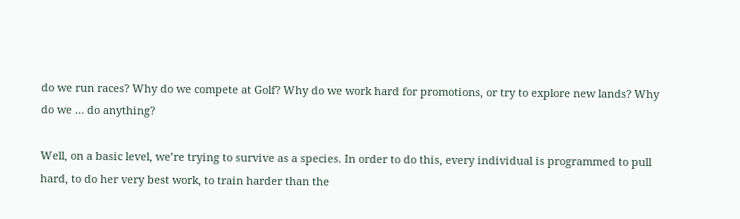do we run races? Why do we compete at Golf? Why do we work hard for promotions, or try to explore new lands? Why do we … do anything?

Well, on a basic level, we’re trying to survive as a species. In order to do this, every individual is programmed to pull hard, to do her very best work, to train harder than the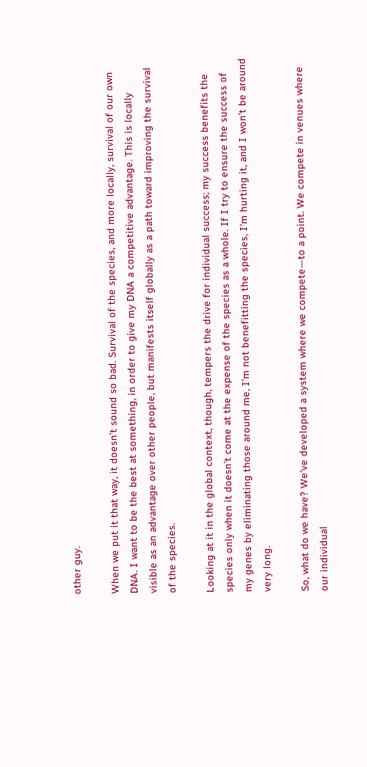other guy.

When we put it that way, it doesn’t sound so bad. Survival of the species, and more locally, survival of our own DNA. I want to be the best at something, in order to give my DNA a competitive advantage. This is locally visible as an advantage over other people, but manifests itself globally as a path toward improving the survival of the species.

Looking at it in the global context, though, tempers the drive for individual success; my success benefits the species only when it doesn’t come at the expense of the species as a whole. If I try to ensure the success of my genes by eliminating those around me, I’m not benefitting the species, I’m hurting it, and I won’t be around very long.

So, what do we have? We’ve developed a system where we compete—to a point. We compete in venues where our individual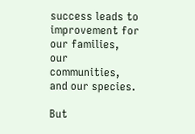success leads to improvement for our families, our communities, and our species.

But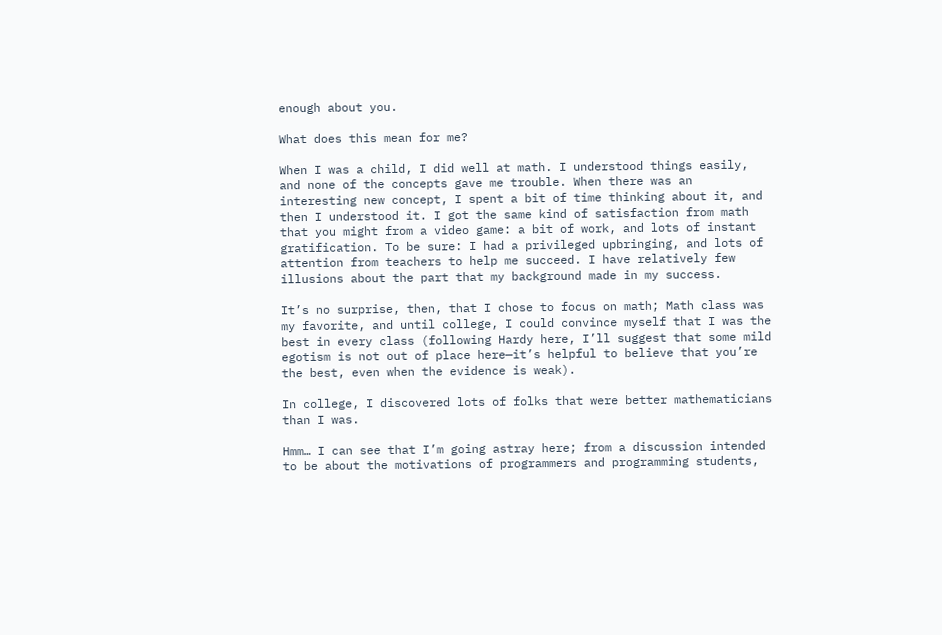enough about you.

What does this mean for me?

When I was a child, I did well at math. I understood things easily, and none of the concepts gave me trouble. When there was an interesting new concept, I spent a bit of time thinking about it, and then I understood it. I got the same kind of satisfaction from math that you might from a video game: a bit of work, and lots of instant gratification. To be sure: I had a privileged upbringing, and lots of attention from teachers to help me succeed. I have relatively few illusions about the part that my background made in my success.

It’s no surprise, then, that I chose to focus on math; Math class was my favorite, and until college, I could convince myself that I was the best in every class (following Hardy here, I’ll suggest that some mild egotism is not out of place here—it’s helpful to believe that you’re the best, even when the evidence is weak).

In college, I discovered lots of folks that were better mathematicians than I was.

Hmm… I can see that I’m going astray here; from a discussion intended to be about the motivations of programmers and programming students,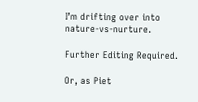I’m drifting over into nature-vs-nurture.

Further Editing Required.

Or, as Piet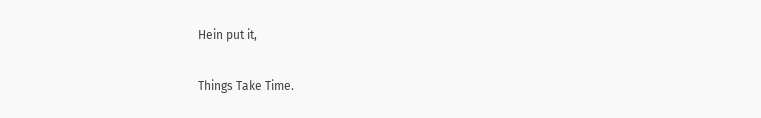Hein put it,

Things Take Time.